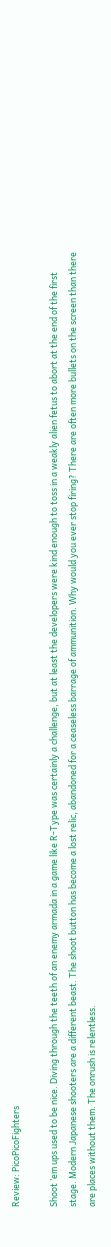Review: PicoPicoFighters

Shoot ’em ups used to be nice. Diving through the teeth of an enemy armada in a game like R-Type was certainly a challenge, but at least the developers were kind enough to toss in a weakly alien fetus to abort at the end of the first stage. Modern Japanese shooters are a different beast. The shoot button has become a lost relic, abandoned for a ceaseless barrage of ammunition. Why would you ever stop firing? There are often more bullets on the screen than there are places without them. The onrush is relentless.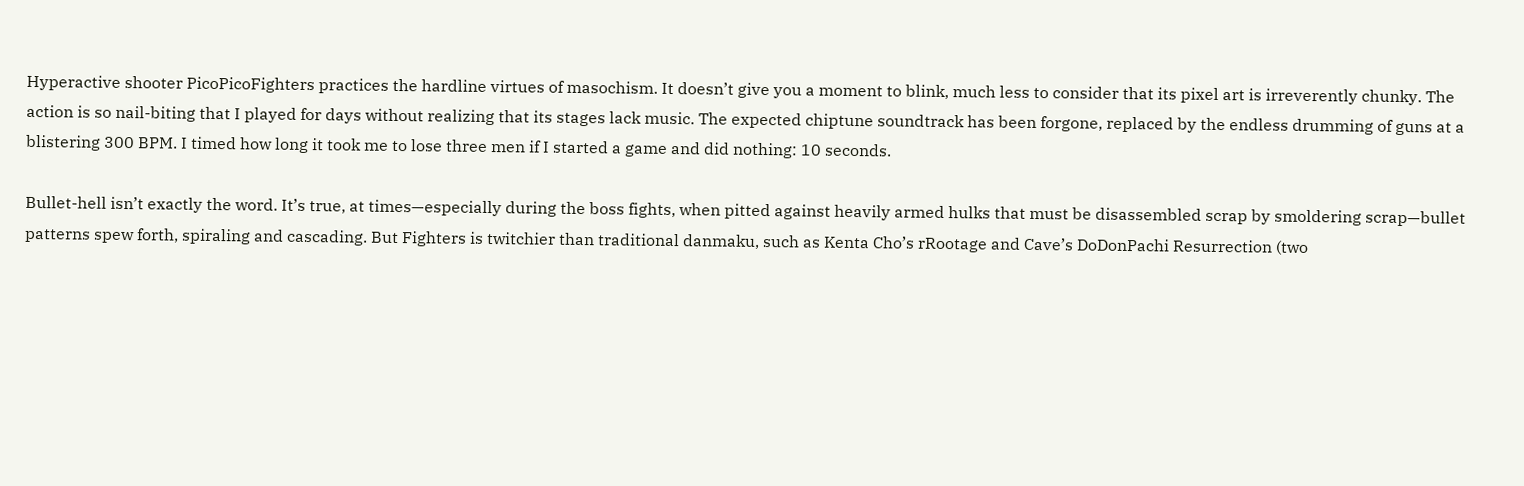Hyperactive shooter PicoPicoFighters practices the hardline virtues of masochism. It doesn’t give you a moment to blink, much less to consider that its pixel art is irreverently chunky. The action is so nail-biting that I played for days without realizing that its stages lack music. The expected chiptune soundtrack has been forgone, replaced by the endless drumming of guns at a blistering 300 BPM. I timed how long it took me to lose three men if I started a game and did nothing: 10 seconds.

Bullet-hell isn’t exactly the word. It’s true, at times—especially during the boss fights, when pitted against heavily armed hulks that must be disassembled scrap by smoldering scrap—bullet patterns spew forth, spiraling and cascading. But Fighters is twitchier than traditional danmaku, such as Kenta Cho’s rRootage and Cave’s DoDonPachi Resurrection (two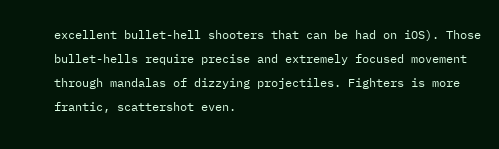excellent bullet-hell shooters that can be had on iOS). Those bullet-hells require precise and extremely focused movement through mandalas of dizzying projectiles. Fighters is more frantic, scattershot even.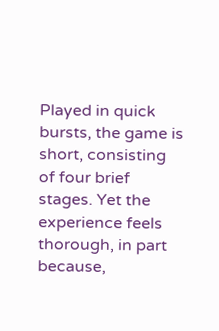Played in quick bursts, the game is short, consisting of four brief stages. Yet the experience feels thorough, in part because,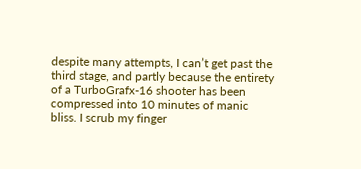despite many attempts, I can’t get past the third stage, and partly because the entirety of a TurboGrafx-16 shooter has been compressed into 10 minutes of manic bliss. I scrub my finger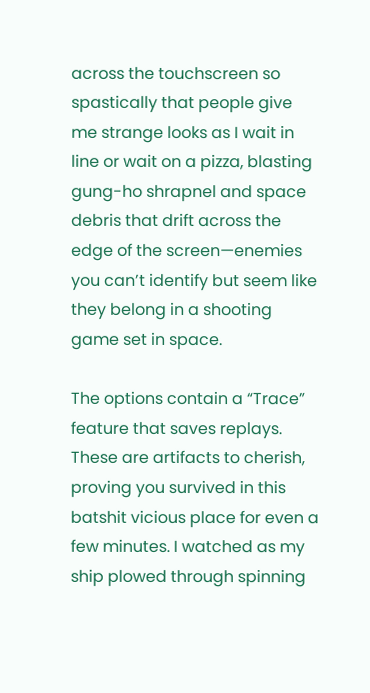across the touchscreen so spastically that people give me strange looks as I wait in line or wait on a pizza, blasting gung-ho shrapnel and space debris that drift across the edge of the screen—enemies you can’t identify but seem like they belong in a shooting game set in space.

The options contain a “Trace” feature that saves replays. These are artifacts to cherish, proving you survived in this batshit vicious place for even a few minutes. I watched as my ship plowed through spinning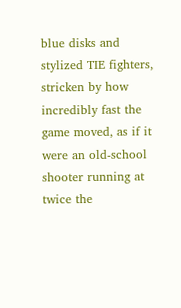blue disks and stylized TIE fighters, stricken by how incredibly fast the game moved, as if it were an old-school shooter running at twice the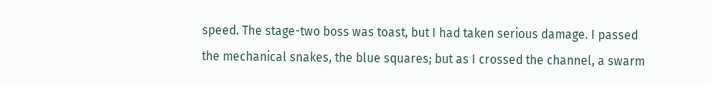speed. The stage-two boss was toast, but I had taken serious damage. I passed the mechanical snakes, the blue squares; but as I crossed the channel, a swarm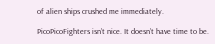of alien ships crushed me immediately.

PicoPicoFighters isn’t nice. It doesn’t have time to be.